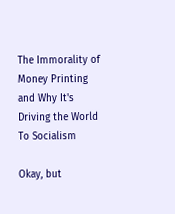The Immorality of Money Printing and Why It's Driving the World To Socialism

Okay, but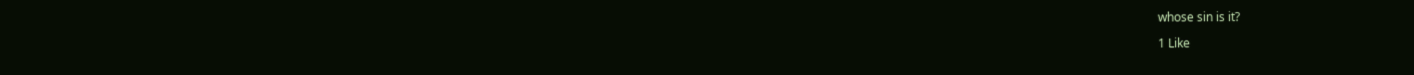whose sin is it?

1 Like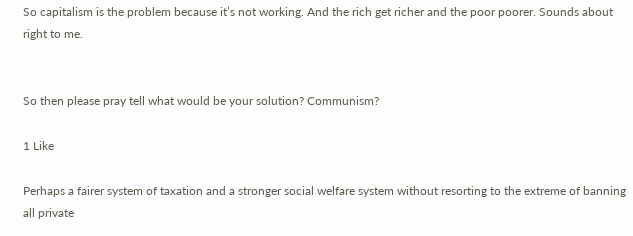So capitalism is the problem because it’s not working. And the rich get richer and the poor poorer. Sounds about right to me.


So then please pray tell what would be your solution? Communism?

1 Like

Perhaps a fairer system of taxation and a stronger social welfare system without resorting to the extreme of banning all private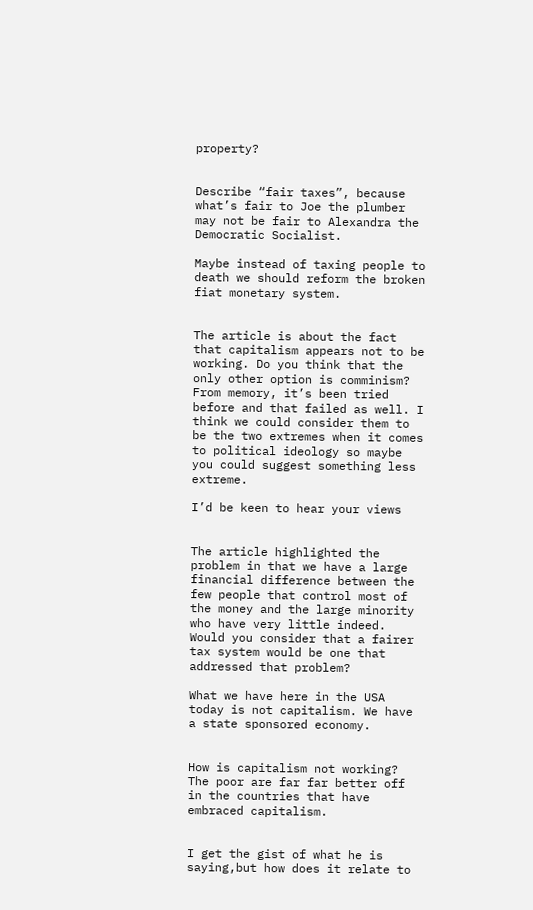property?


Describe “fair taxes”, because what’s fair to Joe the plumber may not be fair to Alexandra the Democratic Socialist.

Maybe instead of taxing people to death we should reform the broken fiat monetary system.


The article is about the fact that capitalism appears not to be working. Do you think that the only other option is comminism? From memory, it’s been tried before and that failed as well. I think we could consider them to be the two extremes when it comes to political ideology so maybe you could suggest something less extreme.

I’d be keen to hear your views


The article highlighted the problem in that we have a large financial difference between the few people that control most of the money and the large minority who have very little indeed. Would you consider that a fairer tax system would be one that addressed that problem?

What we have here in the USA today is not capitalism. We have a state sponsored economy.


How is capitalism not working?
The poor are far far better off in the countries that have embraced capitalism.


I get the gist of what he is saying,but how does it relate to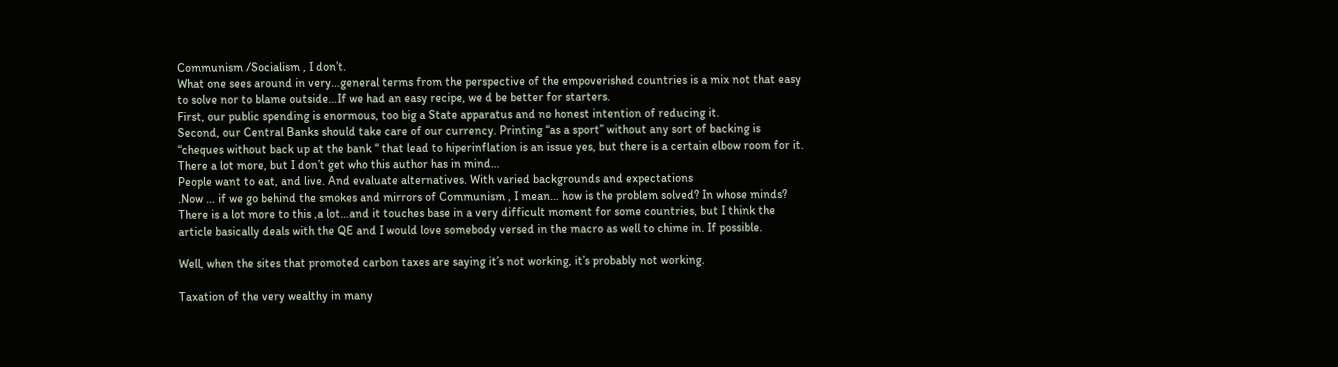Communism /Socialism , I don’t.
What one sees around in very…general terms from the perspective of the empoverished countries is a mix not that easy to solve nor to blame outside…If we had an easy recipe, we d be better for starters.
First, our public spending is enormous, too big a State apparatus and no honest intention of reducing it.
Second, our Central Banks should take care of our currency. Printing “as a sport” without any sort of backing is “cheques without back up at the bank “ that lead to hiperinflation is an issue yes, but there is a certain elbow room for it.
There a lot more, but I don’t get who this author has in mind…
People want to eat, and live. And evaluate alternatives. With varied backgrounds and expectations
.Now … if we go behind the smokes and mirrors of Communism , I mean… how is the problem solved? In whose minds?
There is a lot more to this ,a lot…and it touches base in a very difficult moment for some countries, but I think the article basically deals with the QE and I would love somebody versed in the macro as well to chime in. If possible.

Well, when the sites that promoted carbon taxes are saying it’s not working, it’s probably not working.

Taxation of the very wealthy in many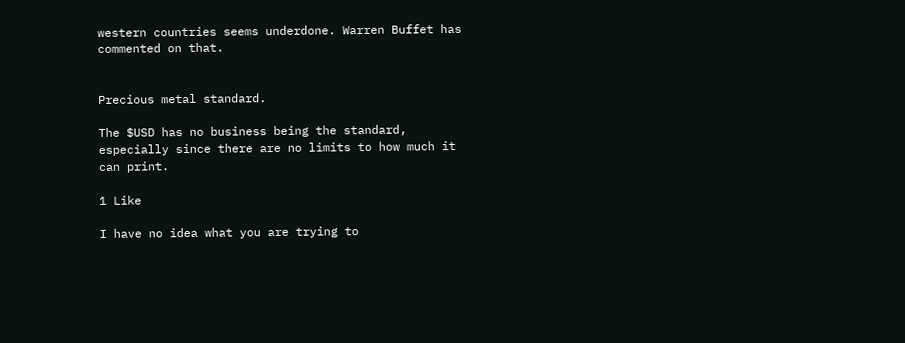western countries seems underdone. Warren Buffet has commented on that.


Precious metal standard.

The $USD has no business being the standard, especially since there are no limits to how much it can print.

1 Like

I have no idea what you are trying to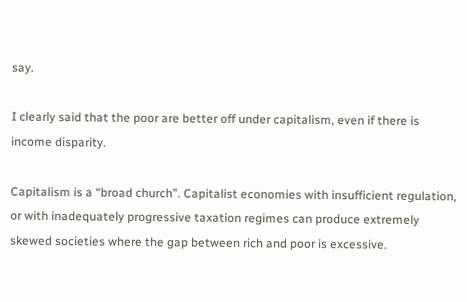say.

I clearly said that the poor are better off under capitalism, even if there is income disparity.

Capitalism is a “broad church”. Capitalist economies with insufficient regulation, or with inadequately progressive taxation regimes can produce extremely skewed societies where the gap between rich and poor is excessive.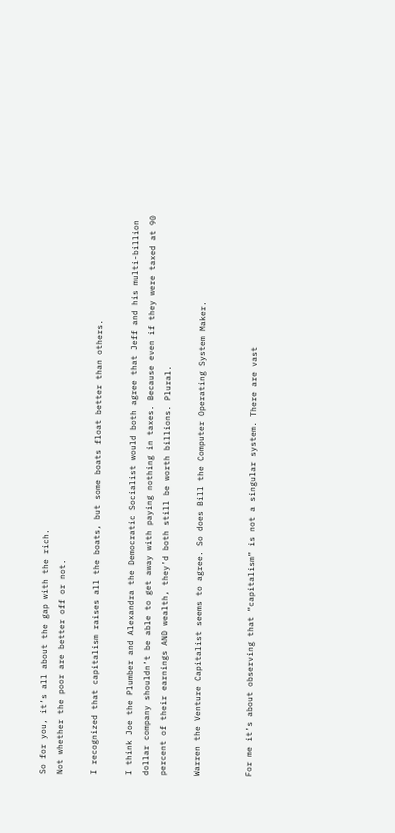So for you, it’s all about the gap with the rich.
Not whether the poor are better off or not.

I recognized that capitalism raises all the boats, but some boats float better than others.

I think Joe the Plumber and Alexandra the Democratic Socialist would both agree that Jeff and his multi-billion dollar company shouldn’t be able to get away with paying nothing in taxes. Because even if they were taxed at 90 percent of their earnings AND wealth, they’d both still be worth billions. Plural.

Warren the Venture Capitalist seems to agree. So does Bill the Computer Operating System Maker.


For me it’s about observing that “capitalism” is not a singular system. There are vast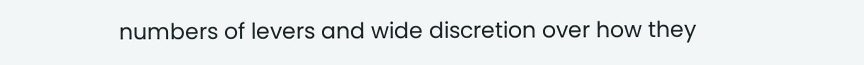numbers of levers and wide discretion over how they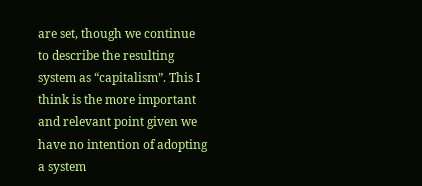are set, though we continue to describe the resulting system as “capitalism”. This I think is the more important and relevant point given we have no intention of adopting a system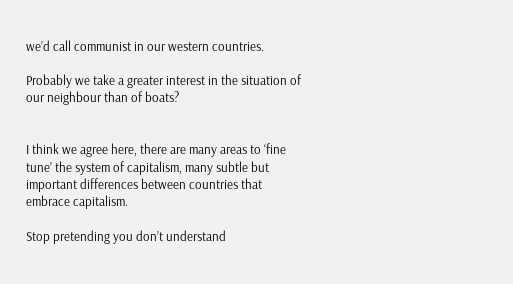we’d call communist in our western countries.

Probably we take a greater interest in the situation of our neighbour than of boats?


I think we agree here, there are many areas to ‘fine tune’ the system of capitalism, many subtle but important differences between countries that embrace capitalism.

Stop pretending you don’t understand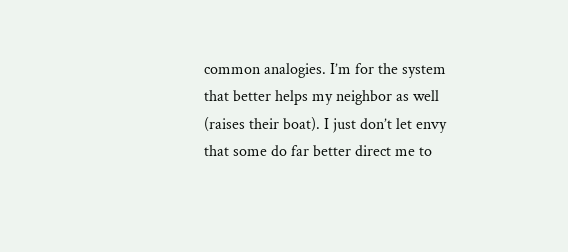common analogies. I’m for the system that better helps my neighbor as well (raises their boat). I just don’t let envy that some do far better direct me to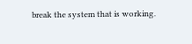break the system that is working.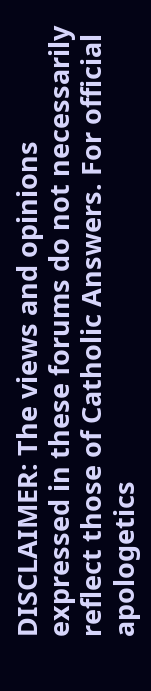DISCLAIMER: The views and opinions expressed in these forums do not necessarily reflect those of Catholic Answers. For official apologetics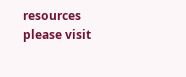resources please visit